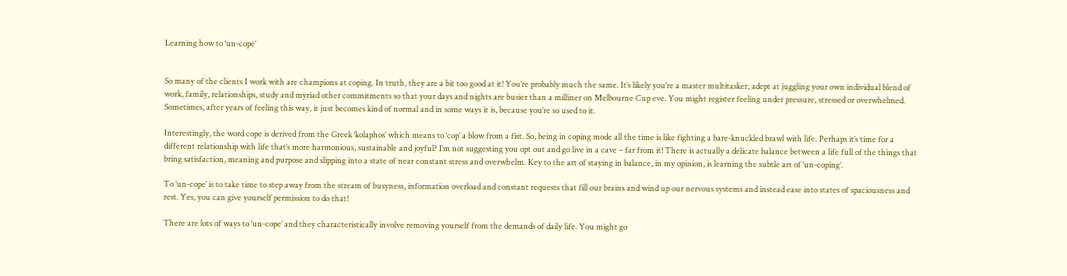Learning how to ‘un-cope’


So many of the clients I work with are champions at coping. In truth, they are a bit too good at it! You’re probably much the same. It’s likely you’re a master multitasker, adept at juggling your own individual blend of work, family, relationships, study and myriad other commitments so that your days and nights are busier than a milliner on Melbourne Cup eve. You might register feeling under pressure, stressed or overwhelmed. Sometimes, after years of feeling this way, it just becomes kind of normal and in some ways it is, because you’re so used to it.

Interestingly, the word cope is derived from the Greek ‘kolaphos’ which means to ‘cop’ a blow from a fist. So, being in coping mode all the time is like fighting a bare-knuckled brawl with life. Perhaps it’s time for a different relationship with life that’s more harmonious, sustainable and joyful? I’m not suggesting you opt out and go live in a cave – far from it! There is actually a delicate balance between a life full of the things that bring satisfaction, meaning and purpose and slipping into a state of near constant stress and overwhelm. Key to the art of staying in balance, in my opinion, is learning the subtle art of ‘un-coping’.

To ‘un-cope’ is to take time to step away from the stream of busyness, information overload and constant requests that fill our brains and wind up our nervous systems and instead ease into states of spaciousness and rest. Yes, you can give yourself permission to do that!

There are lots of ways to ‘un-cope’ and they characteristically involve removing yourself from the demands of daily life. You might go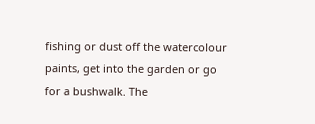fishing or dust off the watercolour paints, get into the garden or go for a bushwalk. The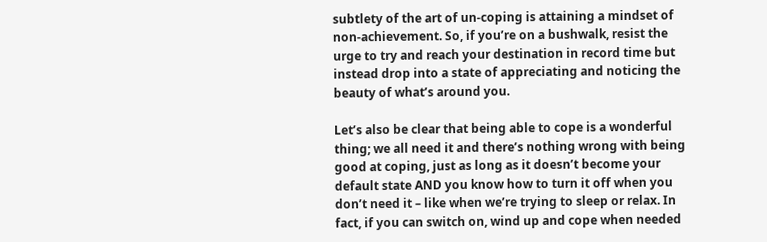subtlety of the art of un-coping is attaining a mindset of non-achievement. So, if you’re on a bushwalk, resist the urge to try and reach your destination in record time but instead drop into a state of appreciating and noticing the beauty of what’s around you.

Let’s also be clear that being able to cope is a wonderful thing; we all need it and there’s nothing wrong with being good at coping, just as long as it doesn’t become your default state AND you know how to turn it off when you don’t need it – like when we’re trying to sleep or relax. In fact, if you can switch on, wind up and cope when needed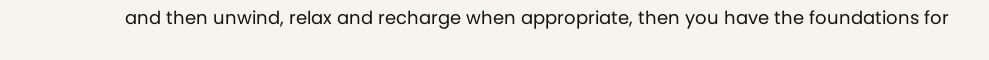and then unwind, relax and recharge when appropriate, then you have the foundations for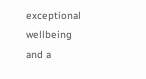exceptional wellbeing and a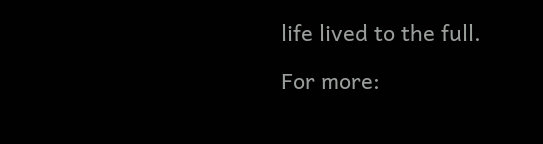life lived to the full.

For more: